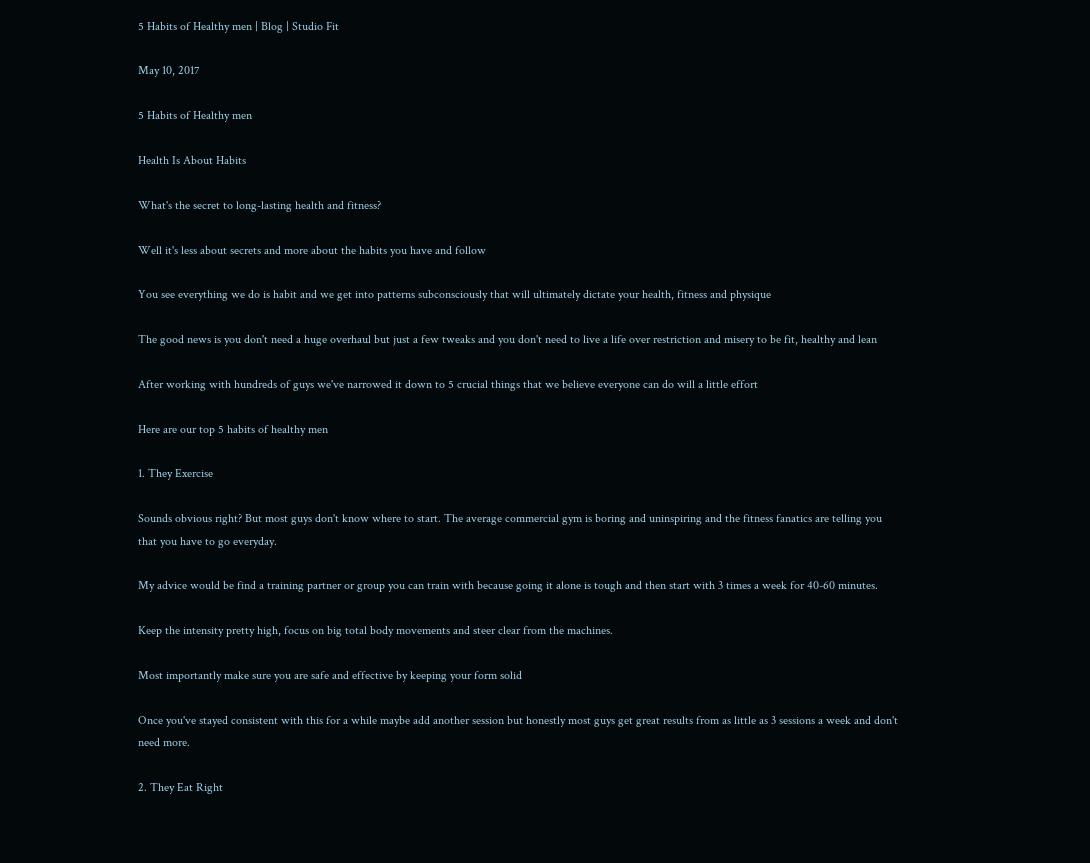5 Habits of Healthy men | Blog | Studio Fit

May 10, 2017

5 Habits of Healthy men

Health Is About Habits

What's the secret to long-lasting health and fitness?

Well it's less about secrets and more about the habits you have and follow

You see everything we do is habit and we get into patterns subconsciously that will ultimately dictate your health, fitness and physique

The good news is you don't need a huge overhaul but just a few tweaks and you don't need to live a life over restriction and misery to be fit, healthy and lean

After working with hundreds of guys we've narrowed it down to 5 crucial things that we believe everyone can do will a little effort

Here are our top 5 habits of healthy men

1. They Exercise

Sounds obvious right? But most guys don't know where to start. The average commercial gym is boring and uninspiring and the fitness fanatics are telling you that you have to go everyday.

My advice would be find a training partner or group you can train with because going it alone is tough and then start with 3 times a week for 40-60 minutes.

Keep the intensity pretty high, focus on big total body movements and steer clear from the machines.

Most importantly make sure you are safe and effective by keeping your form solid

Once you've stayed consistent with this for a while maybe add another session but honestly most guys get great results from as little as 3 sessions a week and don't need more.

2. They Eat Right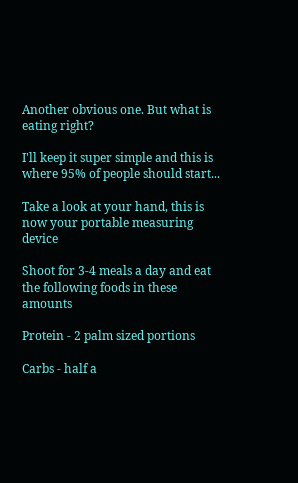Another obvious one. But what is eating right?

I'll keep it super simple and this is where 95% of people should start...

Take a look at your hand, this is now your portable measuring device

Shoot for 3-4 meals a day and eat the following foods in these amounts

Protein - 2 palm sized portions

Carbs - half a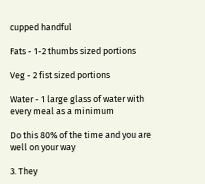cupped handful

Fats - 1-2 thumbs sized portions

Veg - 2 fist sized portions

Water - 1 large glass of water with every meal as a minimum

Do this 80% of the time and you are well on your way

3. They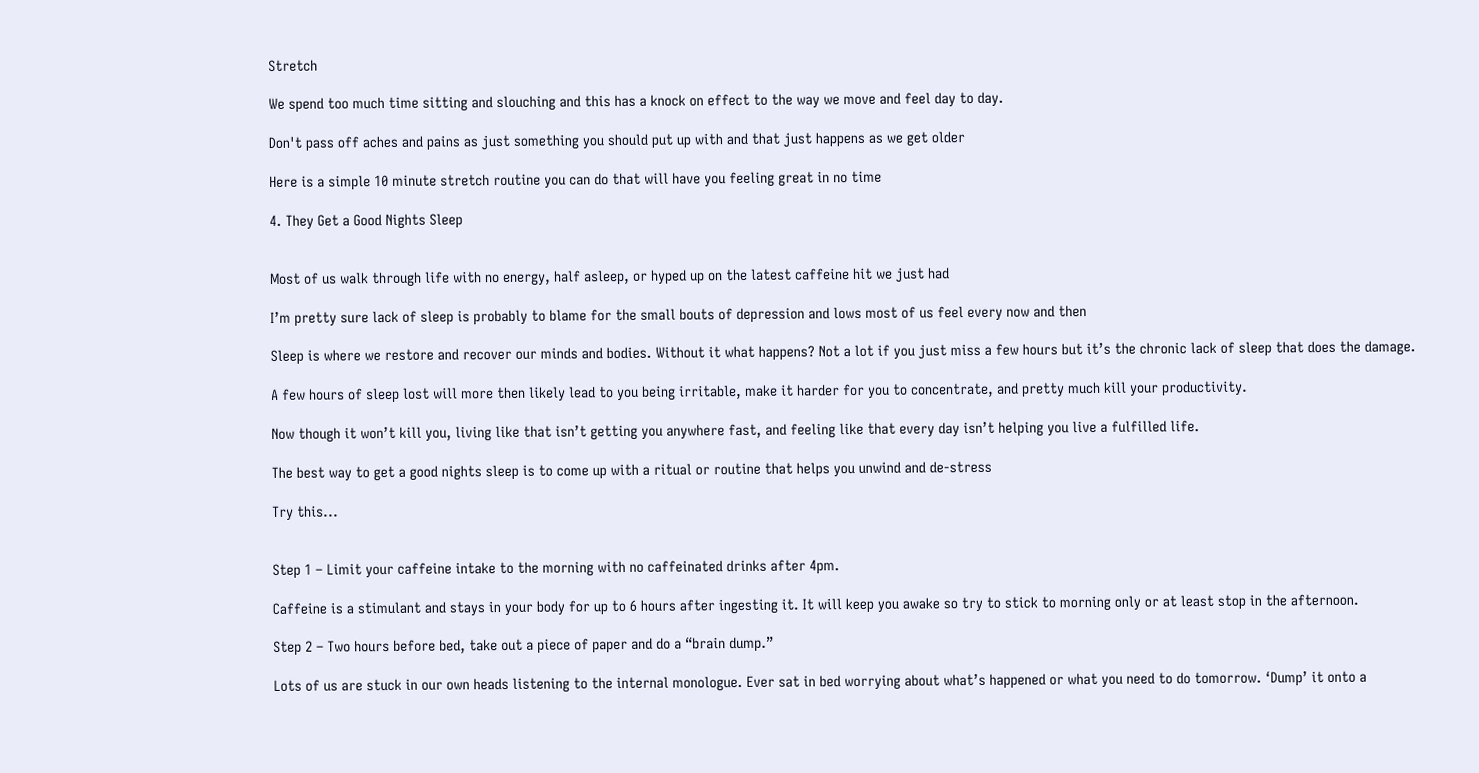Stretch

We spend too much time sitting and slouching and this has a knock on effect to the way we move and feel day to day.

Don't pass off aches and pains as just something you should put up with and that just happens as we get older

Here is a simple 10 minute stretch routine you can do that will have you feeling great in no time

4. They Get a Good Nights Sleep


Most of us walk through life with no energy, half asleep, or hyped up on the latest caffeine hit we just had

I’m pretty sure lack of sleep is probably to blame for the small bouts of depression and lows most of us feel every now and then

Sleep is where we restore and recover our minds and bodies. Without it what happens? Not a lot if you just miss a few hours but it’s the chronic lack of sleep that does the damage.

A few hours of sleep lost will more then likely lead to you being irritable, make it harder for you to concentrate, and pretty much kill your productivity.

Now though it won’t kill you, living like that isn’t getting you anywhere fast, and feeling like that every day isn’t helping you live a fulfilled life.

The best way to get a good nights sleep is to come up with a ritual or routine that helps you unwind and de-stress

Try this...


Step 1 – Limit your caffeine intake to the morning with no caffeinated drinks after 4pm.

Caffeine is a stimulant and stays in your body for up to 6 hours after ingesting it. It will keep you awake so try to stick to morning only or at least stop in the afternoon.

Step 2 – Two hours before bed, take out a piece of paper and do a “brain dump.”

Lots of us are stuck in our own heads listening to the internal monologue. Ever sat in bed worrying about what’s happened or what you need to do tomorrow. ‘Dump’ it onto a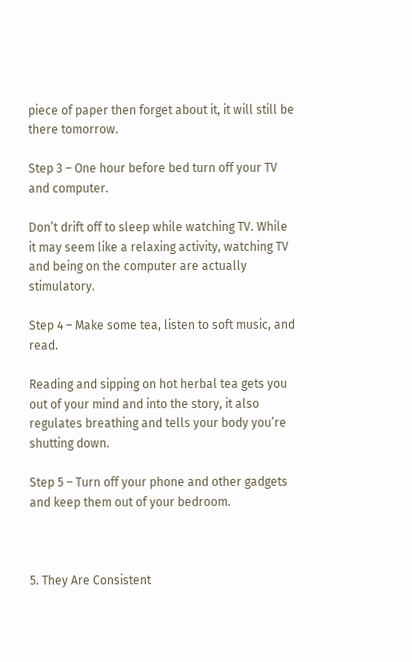piece of paper then forget about it, it will still be there tomorrow.

Step 3 – One hour before bed turn off your TV and computer.

Don’t drift off to sleep while watching TV. While it may seem like a relaxing activity, watching TV and being on the computer are actually stimulatory.

Step 4 – Make some tea, listen to soft music, and read.

Reading and sipping on hot herbal tea gets you out of your mind and into the story, it also regulates breathing and tells your body you’re shutting down.

Step 5 – Turn off your phone and other gadgets and keep them out of your bedroom.



5. They Are Consistent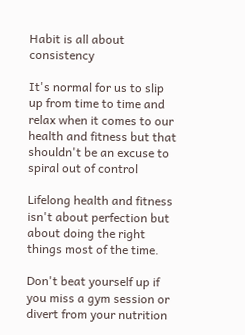Habit is all about consistency

It's normal for us to slip up from time to time and relax when it comes to our health and fitness but that shouldn't be an excuse to spiral out of control

Lifelong health and fitness isn't about perfection but about doing the right things most of the time.

Don't beat yourself up if you miss a gym session or divert from your nutrition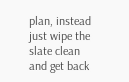plan, instead just wipe the slate clean and get back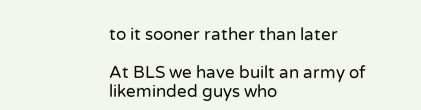to it sooner rather than later

At BLS we have built an army of likeminded guys who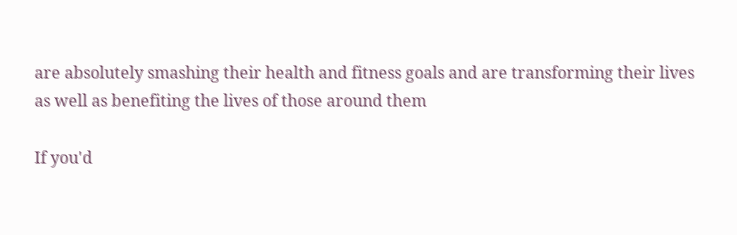are absolutely smashing their health and fitness goals and are transforming their lives as well as benefiting the lives of those around them

If you'd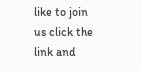like to join us click the link and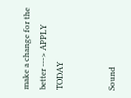make a change for the better ---> APPLY TODAY


Sound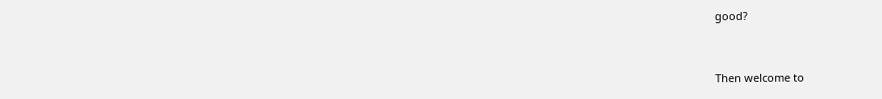good?


Then welcome to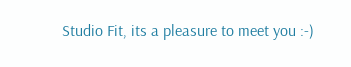Studio Fit, its a pleasure to meet you :-)